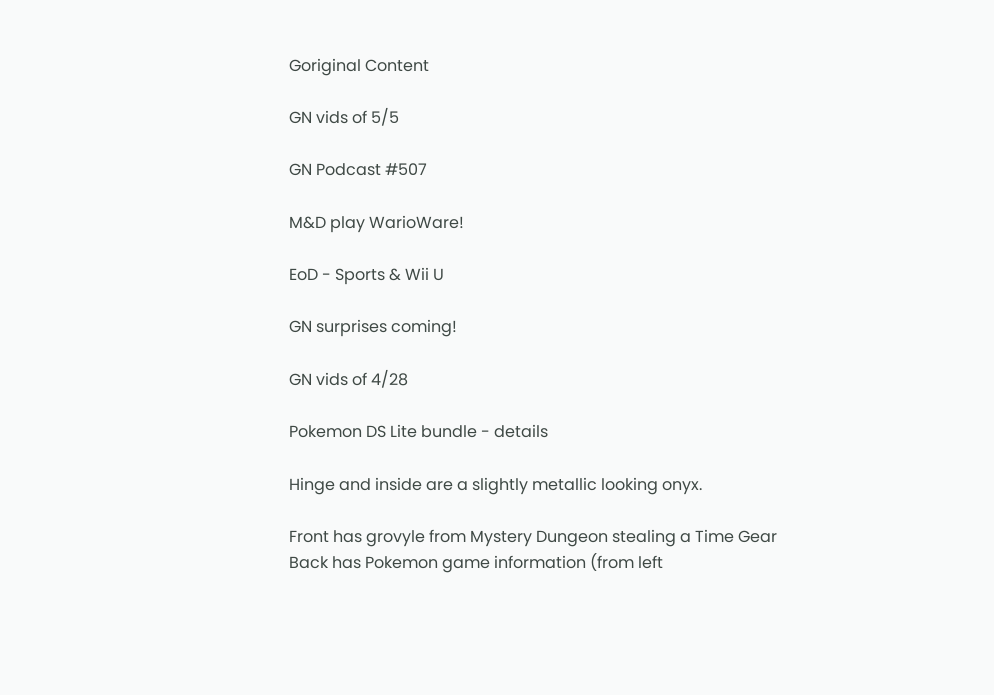Goriginal Content

GN vids of 5/5

GN Podcast #507

M&D play WarioWare!

EoD - Sports & Wii U

GN surprises coming!

GN vids of 4/28

Pokemon DS Lite bundle - details

Hinge and inside are a slightly metallic looking onyx.

Front has grovyle from Mystery Dungeon stealing a Time Gear
Back has Pokemon game information (from left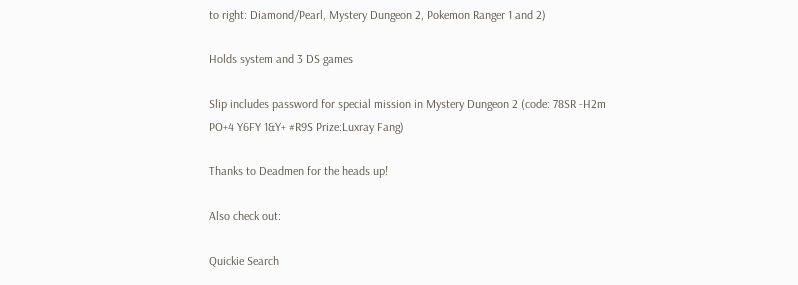to right: Diamond/Pearl, Mystery Dungeon 2, Pokemon Ranger 1 and 2)

Holds system and 3 DS games

Slip includes password for special mission in Mystery Dungeon 2 (code: 78SR -H2m PO+4 Y6FY 1&Y+ #R9S Prize:Luxray Fang)

Thanks to Deadmen for the heads up!

Also check out:

Quickie Search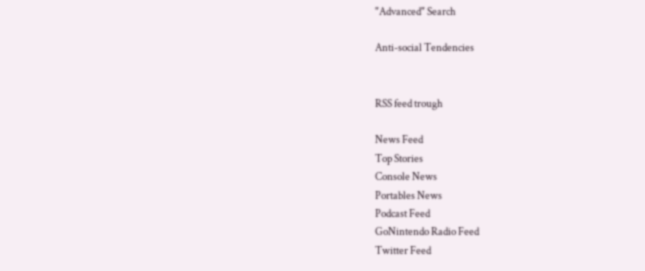"Advanced" Search

Anti-social Tendencies


RSS feed trough

News Feed
Top Stories
Console News
Portables News
Podcast Feed
GoNintendo Radio Feed
Twitter Feed